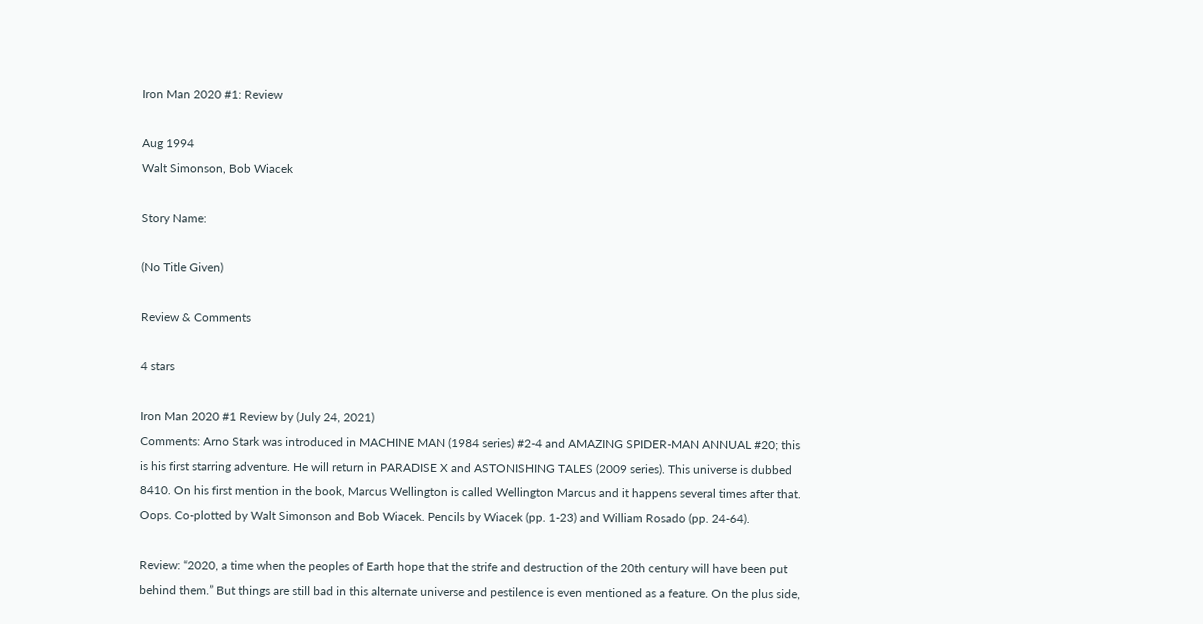Iron Man 2020 #1: Review

Aug 1994
Walt Simonson, Bob Wiacek

Story Name:

(No Title Given)

Review & Comments

4 stars

Iron Man 2020 #1 Review by (July 24, 2021)
Comments: Arno Stark was introduced in MACHINE MAN (1984 series) #2-4 and AMAZING SPIDER-MAN ANNUAL #20; this is his first starring adventure. He will return in PARADISE X and ASTONISHING TALES (2009 series). This universe is dubbed 8410. On his first mention in the book, Marcus Wellington is called Wellington Marcus and it happens several times after that. Oops. Co-plotted by Walt Simonson and Bob Wiacek. Pencils by Wiacek (pp. 1-23) and William Rosado (pp. 24-64).

Review: “2020, a time when the peoples of Earth hope that the strife and destruction of the 20th century will have been put behind them.” But things are still bad in this alternate universe and pestilence is even mentioned as a feature. On the plus side,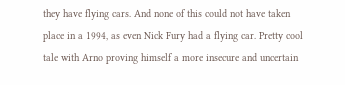they have flying cars. And none of this could not have taken place in a 1994, as even Nick Fury had a flying car. Pretty cool tale with Arno proving himself a more insecure and uncertain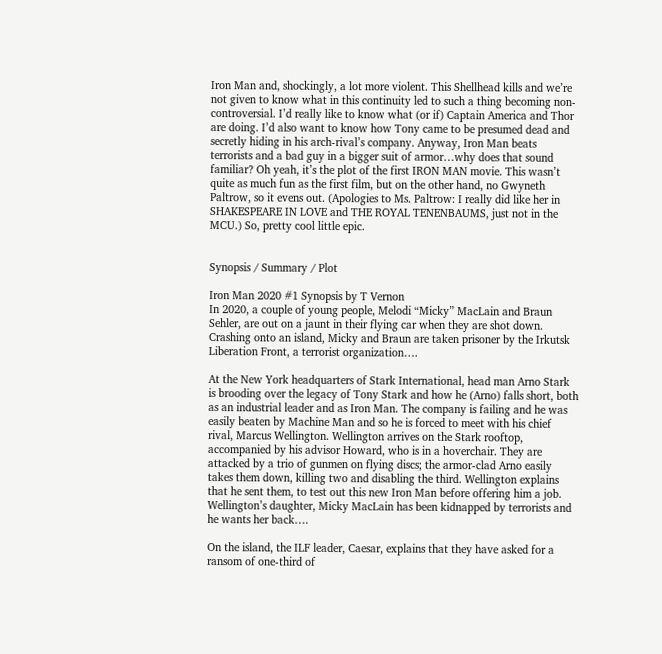Iron Man and, shockingly, a lot more violent. This Shellhead kills and we’re not given to know what in this continuity led to such a thing becoming non-controversial. I’d really like to know what (or if) Captain America and Thor are doing. I’d also want to know how Tony came to be presumed dead and secretly hiding in his arch-rival’s company. Anyway, Iron Man beats terrorists and a bad guy in a bigger suit of armor…why does that sound familiar? Oh yeah, it’s the plot of the first IRON MAN movie. This wasn’t quite as much fun as the first film, but on the other hand, no Gwyneth Paltrow, so it evens out. (Apologies to Ms. Paltrow: I really did like her in SHAKESPEARE IN LOVE and THE ROYAL TENENBAUMS, just not in the MCU.) So, pretty cool little epic.


Synopsis / Summary / Plot

Iron Man 2020 #1 Synopsis by T Vernon
In 2020, a couple of young people, Melodi “Micky” MacLain and Braun Sehler, are out on a jaunt in their flying car when they are shot down. Crashing onto an island, Micky and Braun are taken prisoner by the Irkutsk Liberation Front, a terrorist organization….

At the New York headquarters of Stark International, head man Arno Stark is brooding over the legacy of Tony Stark and how he (Arno) falls short, both as an industrial leader and as Iron Man. The company is failing and he was easily beaten by Machine Man and so he is forced to meet with his chief rival, Marcus Wellington. Wellington arrives on the Stark rooftop, accompanied by his advisor Howard, who is in a hoverchair. They are attacked by a trio of gunmen on flying discs; the armor-clad Arno easily takes them down, killing two and disabling the third. Wellington explains that he sent them, to test out this new Iron Man before offering him a job. Wellington’s daughter, Micky MacLain has been kidnapped by terrorists and he wants her back….

On the island, the ILF leader, Caesar, explains that they have asked for a ransom of one-third of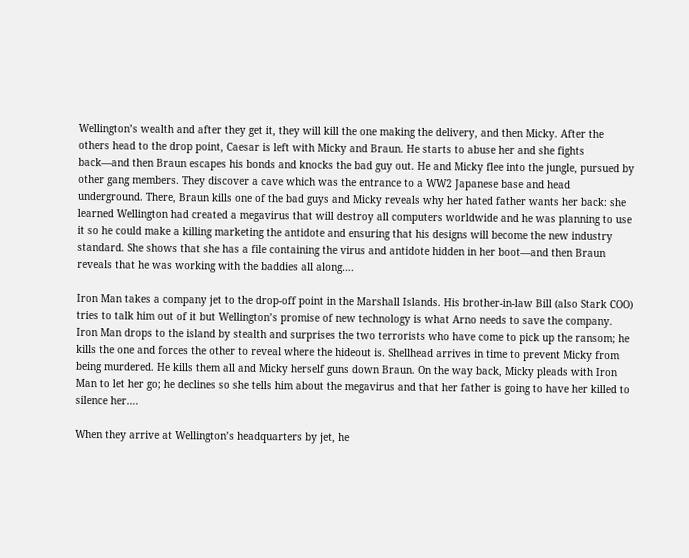Wellington’s wealth and after they get it, they will kill the one making the delivery, and then Micky. After the others head to the drop point, Caesar is left with Micky and Braun. He starts to abuse her and she fights back—and then Braun escapes his bonds and knocks the bad guy out. He and Micky flee into the jungle, pursued by other gang members. They discover a cave which was the entrance to a WW2 Japanese base and head underground. There, Braun kills one of the bad guys and Micky reveals why her hated father wants her back: she learned Wellington had created a megavirus that will destroy all computers worldwide and he was planning to use it so he could make a killing marketing the antidote and ensuring that his designs will become the new industry standard. She shows that she has a file containing the virus and antidote hidden in her boot—and then Braun reveals that he was working with the baddies all along….

Iron Man takes a company jet to the drop-off point in the Marshall Islands. His brother-in-law Bill (also Stark COO) tries to talk him out of it but Wellington’s promise of new technology is what Arno needs to save the company. Iron Man drops to the island by stealth and surprises the two terrorists who have come to pick up the ransom; he kills the one and forces the other to reveal where the hideout is. Shellhead arrives in time to prevent Micky from being murdered. He kills them all and Micky herself guns down Braun. On the way back, Micky pleads with Iron Man to let her go; he declines so she tells him about the megavirus and that her father is going to have her killed to silence her….

When they arrive at Wellington’s headquarters by jet, he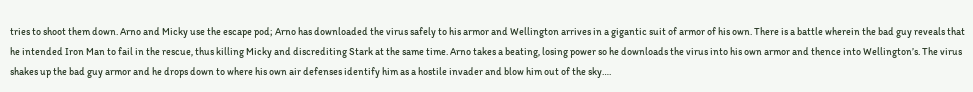tries to shoot them down. Arno and Micky use the escape pod; Arno has downloaded the virus safely to his armor and Wellington arrives in a gigantic suit of armor of his own. There is a battle wherein the bad guy reveals that he intended Iron Man to fail in the rescue, thus killing Micky and discrediting Stark at the same time. Arno takes a beating, losing power so he downloads the virus into his own armor and thence into Wellington’s. The virus shakes up the bad guy armor and he drops down to where his own air defenses identify him as a hostile invader and blow him out of the sky….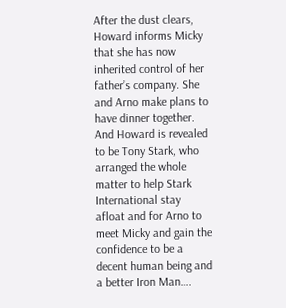After the dust clears, Howard informs Micky that she has now inherited control of her father’s company. She and Arno make plans to have dinner together. And Howard is revealed to be Tony Stark, who arranged the whole matter to help Stark International stay afloat and for Arno to meet Micky and gain the confidence to be a decent human being and a better Iron Man….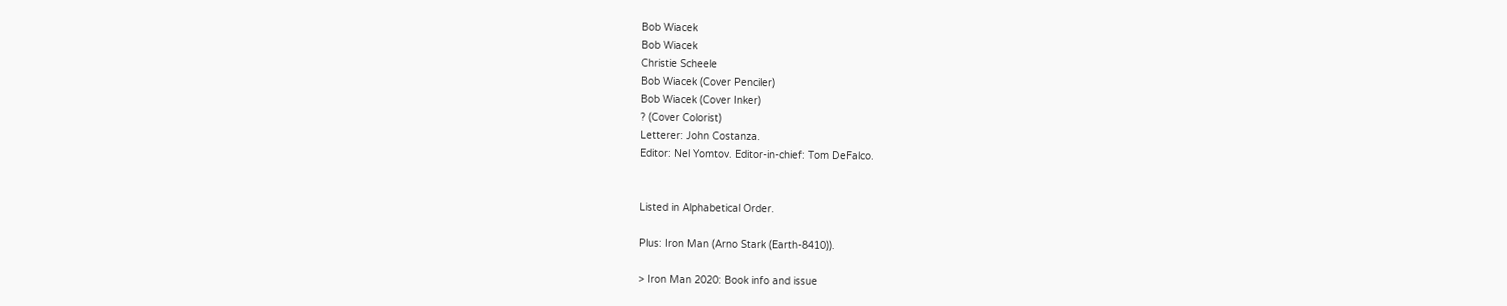Bob Wiacek
Bob Wiacek
Christie Scheele
Bob Wiacek (Cover Penciler)
Bob Wiacek (Cover Inker)
? (Cover Colorist)
Letterer: John Costanza.
Editor: Nel Yomtov. Editor-in-chief: Tom DeFalco.


Listed in Alphabetical Order.

Plus: Iron Man (Arno Stark (Earth-8410)).

> Iron Man 2020: Book info and issue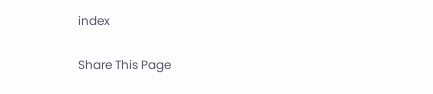index

Share This Page